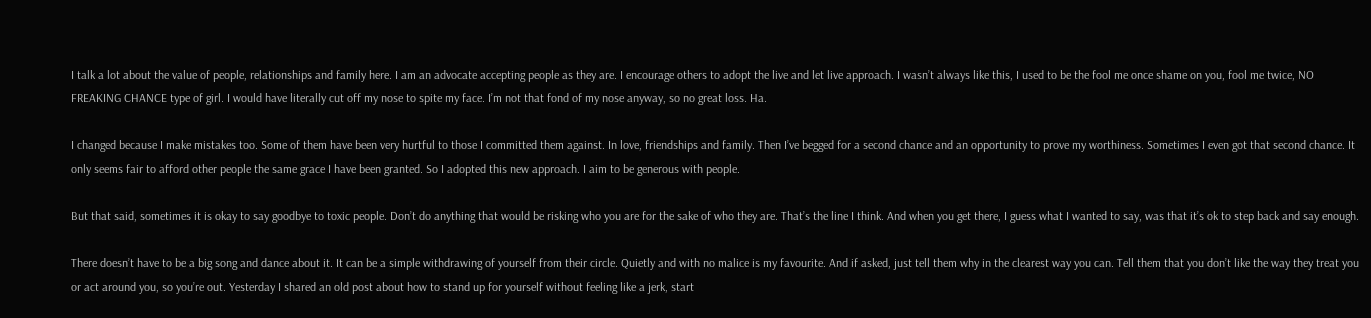I talk a lot about the value of people, relationships and family here. I am an advocate accepting people as they are. I encourage others to adopt the live and let live approach. I wasn’t always like this, I used to be the fool me once shame on you, fool me twice, NO FREAKING CHANCE type of girl. I would have literally cut off my nose to spite my face. I’m not that fond of my nose anyway, so no great loss. Ha.

I changed because I make mistakes too. Some of them have been very hurtful to those I committed them against. In love, friendships and family. Then I’ve begged for a second chance and an opportunity to prove my worthiness. Sometimes I even got that second chance. It only seems fair to afford other people the same grace I have been granted. So I adopted this new approach. I aim to be generous with people.

But that said, sometimes it is okay to say goodbye to toxic people. Don’t do anything that would be risking who you are for the sake of who they are. That’s the line I think. And when you get there, I guess what I wanted to say, was that it’s ok to step back and say enough.

There doesn’t have to be a big song and dance about it. It can be a simple withdrawing of yourself from their circle. Quietly and with no malice is my favourite. And if asked, just tell them why in the clearest way you can. Tell them that you don’t like the way they treat you or act around you, so you’re out. Yesterday I shared an old post about how to stand up for yourself without feeling like a jerk, start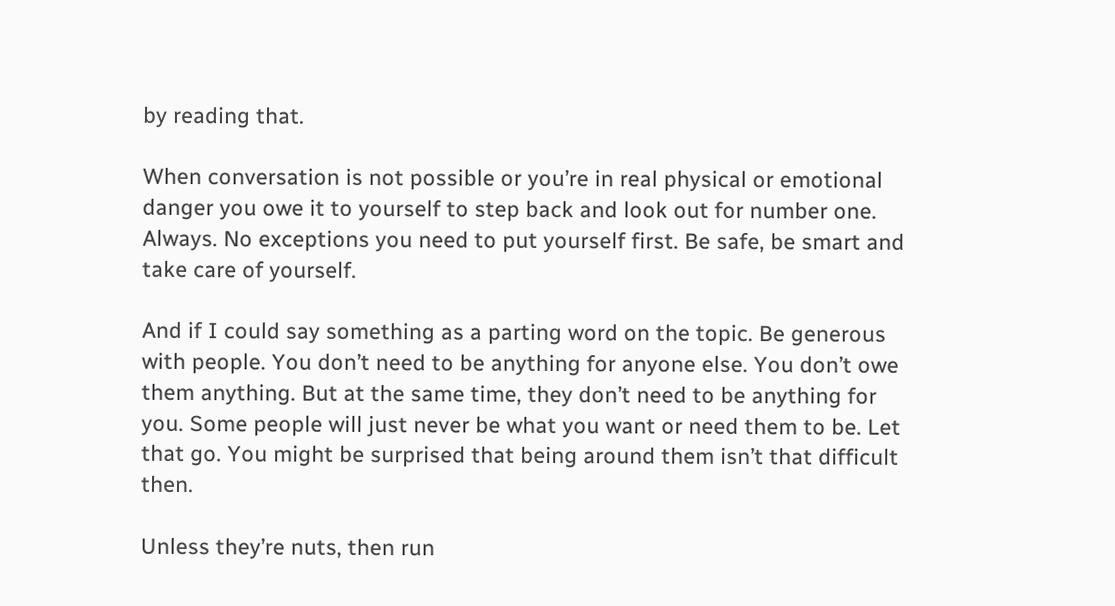by reading that.

When conversation is not possible or you’re in real physical or emotional danger you owe it to yourself to step back and look out for number one. Always. No exceptions you need to put yourself first. Be safe, be smart and take care of yourself.

And if I could say something as a parting word on the topic. Be generous with people. You don’t need to be anything for anyone else. You don’t owe them anything. But at the same time, they don’t need to be anything for you. Some people will just never be what you want or need them to be. Let that go. You might be surprised that being around them isn’t that difficult then.

Unless they’re nuts, then run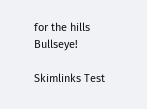for the hills Bullseye!

Skimlinks Test